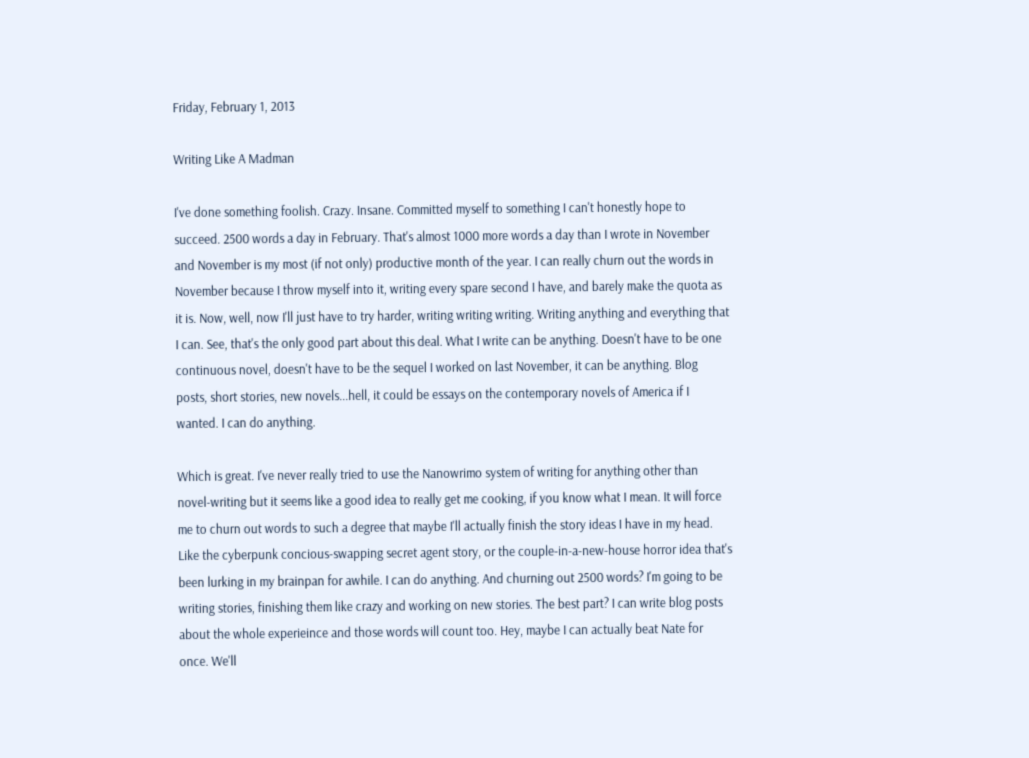Friday, February 1, 2013

Writing Like A Madman

I've done something foolish. Crazy. Insane. Committed myself to something I can't honestly hope to succeed. 2500 words a day in February. That's almost 1000 more words a day than I wrote in November and November is my most (if not only) productive month of the year. I can really churn out the words in November because I throw myself into it, writing every spare second I have, and barely make the quota as it is. Now, well, now I'll just have to try harder, writing writing writing. Writing anything and everything that I can. See, that's the only good part about this deal. What I write can be anything. Doesn't have to be one continuous novel, doesn't have to be the sequel I worked on last November, it can be anything. Blog posts, short stories, new novels...hell, it could be essays on the contemporary novels of America if I wanted. I can do anything.

Which is great. I've never really tried to use the Nanowrimo system of writing for anything other than novel-writing but it seems like a good idea to really get me cooking, if you know what I mean. It will force me to churn out words to such a degree that maybe I'll actually finish the story ideas I have in my head. Like the cyberpunk concious-swapping secret agent story, or the couple-in-a-new-house horror idea that's been lurking in my brainpan for awhile. I can do anything. And churning out 2500 words? I'm going to be writing stories, finishing them like crazy and working on new stories. The best part? I can write blog posts about the whole experieince and those words will count too. Hey, maybe I can actually beat Nate for once. We'll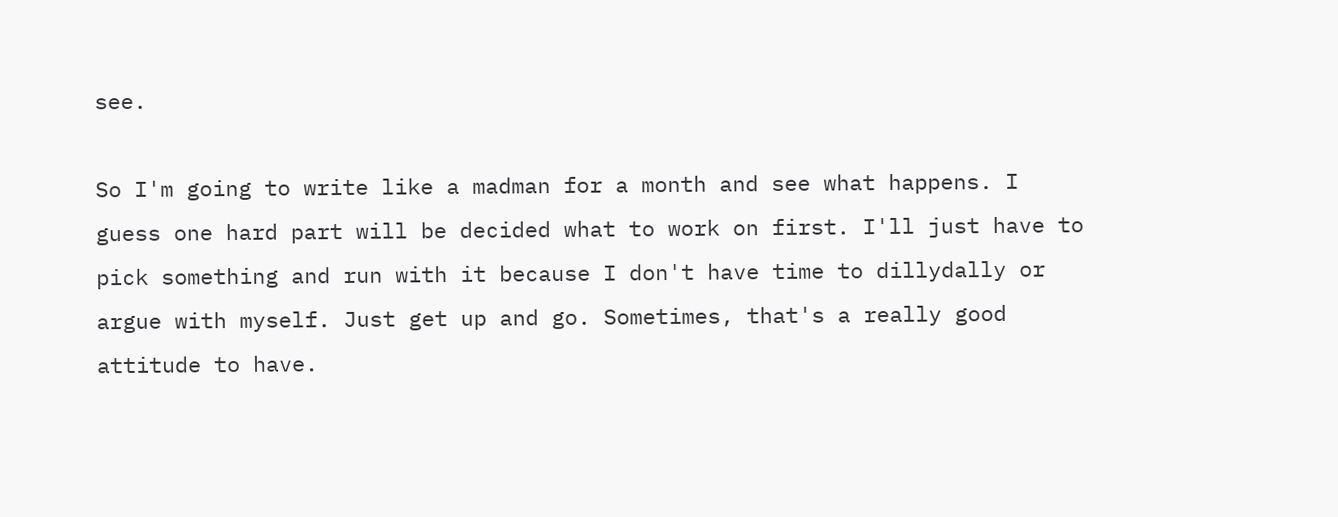see.

So I'm going to write like a madman for a month and see what happens. I guess one hard part will be decided what to work on first. I'll just have to pick something and run with it because I don't have time to dillydally or argue with myself. Just get up and go. Sometimes, that's a really good attitude to have.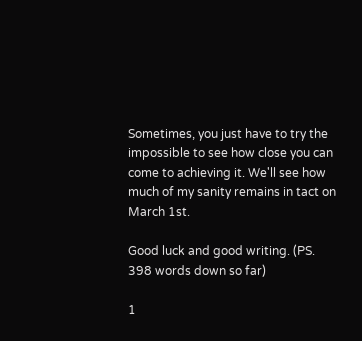Sometimes, you just have to try the impossible to see how close you can come to achieving it. We'll see how much of my sanity remains in tact on March 1st.

Good luck and good writing. (PS. 398 words down so far)

1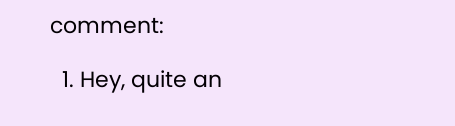comment:

  1. Hey, quite an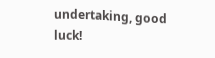undertaking, good luck!